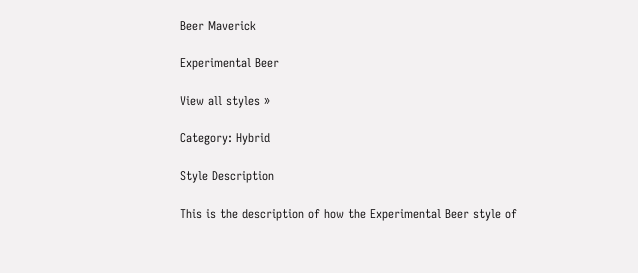Beer Maverick

Experimental Beer

View all styles »

Category: Hybrid

Style Description

This is the description of how the Experimental Beer style of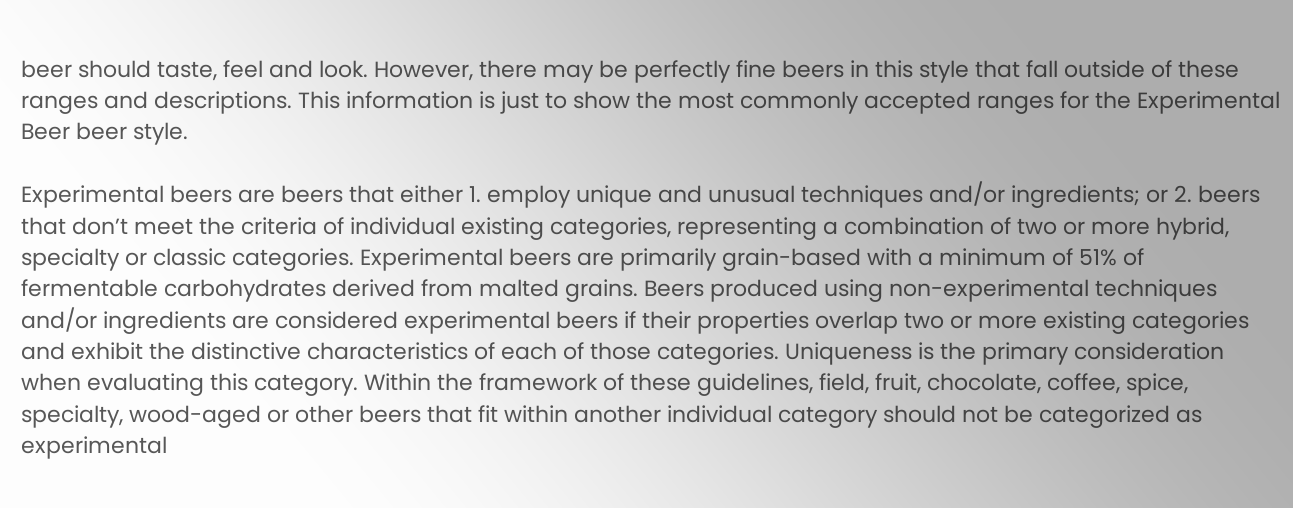beer should taste, feel and look. However, there may be perfectly fine beers in this style that fall outside of these ranges and descriptions. This information is just to show the most commonly accepted ranges for the Experimental Beer beer style.

Experimental beers are beers that either 1. employ unique and unusual techniques and/or ingredients; or 2. beers that don’t meet the criteria of individual existing categories, representing a combination of two or more hybrid, specialty or classic categories. Experimental beers are primarily grain-based with a minimum of 51% of fermentable carbohydrates derived from malted grains. Beers produced using non-experimental techniques and/or ingredients are considered experimental beers if their properties overlap two or more existing categories and exhibit the distinctive characteristics of each of those categories. Uniqueness is the primary consideration when evaluating this category. Within the framework of these guidelines, field, fruit, chocolate, coffee, spice, specialty, wood-aged or other beers that fit within another individual category should not be categorized as experimental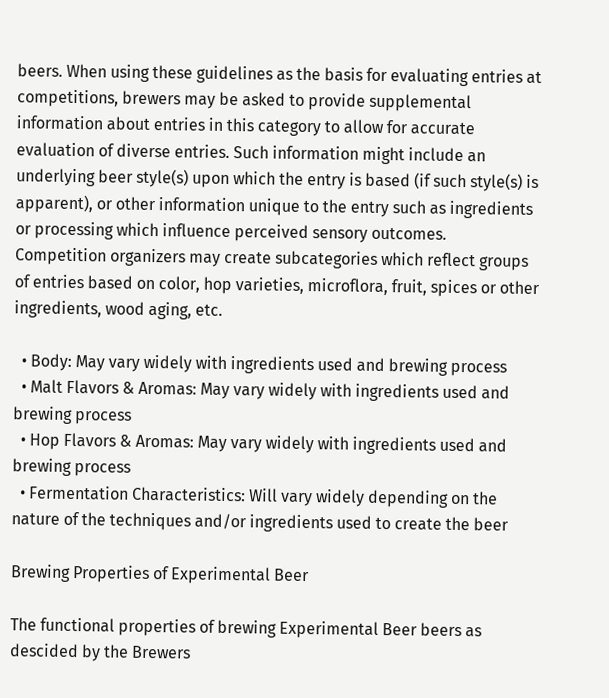beers. When using these guidelines as the basis for evaluating entries at competitions, brewers may be asked to provide supplemental information about entries in this category to allow for accurate evaluation of diverse entries. Such information might include an underlying beer style(s) upon which the entry is based (if such style(s) is apparent), or other information unique to the entry such as ingredients or processing which influence perceived sensory outcomes. Competition organizers may create subcategories which reflect groups of entries based on color, hop varieties, microflora, fruit, spices or other ingredients, wood aging, etc.

  • Body: May vary widely with ingredients used and brewing process
  • Malt Flavors & Aromas: May vary widely with ingredients used and brewing process
  • Hop Flavors & Aromas: May vary widely with ingredients used and brewing process
  • Fermentation Characteristics: Will vary widely depending on the nature of the techniques and/or ingredients used to create the beer

Brewing Properties of Experimental Beer

The functional properties of brewing Experimental Beer beers as descided by the Brewers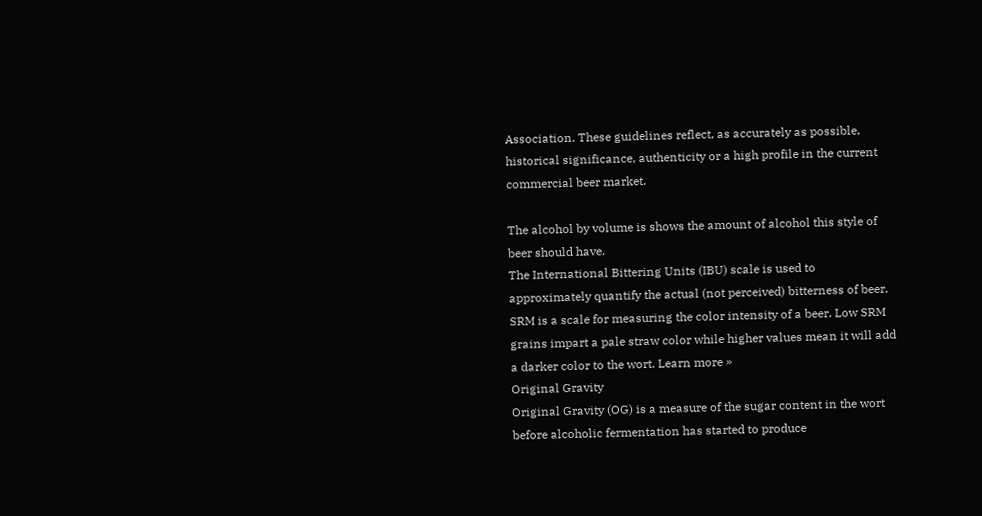Association. These guidelines reflect, as accurately as possible, historical significance, authenticity or a high profile in the current commercial beer market.

The alcohol by volume is shows the amount of alcohol this style of beer should have.
The International Bittering Units (IBU) scale is used to approximately quantify the actual (not perceived) bitterness of beer.
SRM is a scale for measuring the color intensity of a beer. Low SRM grains impart a pale straw color while higher values mean it will add a darker color to the wort. Learn more »
Original Gravity
Original Gravity (OG) is a measure of the sugar content in the wort before alcoholic fermentation has started to produce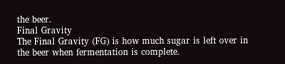the beer.
Final Gravity
The Final Gravity (FG) is how much sugar is left over in the beer when fermentation is complete.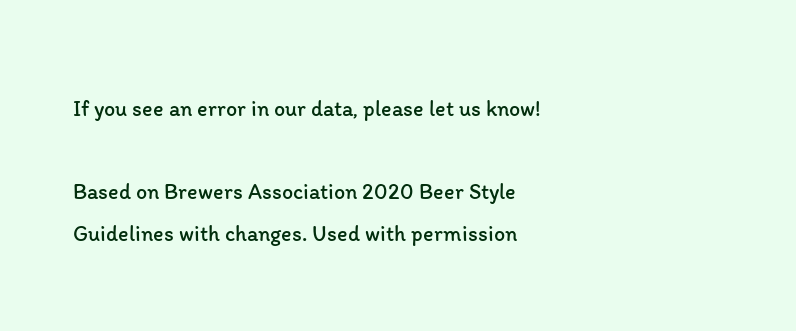If you see an error in our data, please let us know!

Based on Brewers Association 2020 Beer Style Guidelines with changes. Used with permission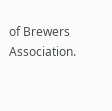of Brewers Association.